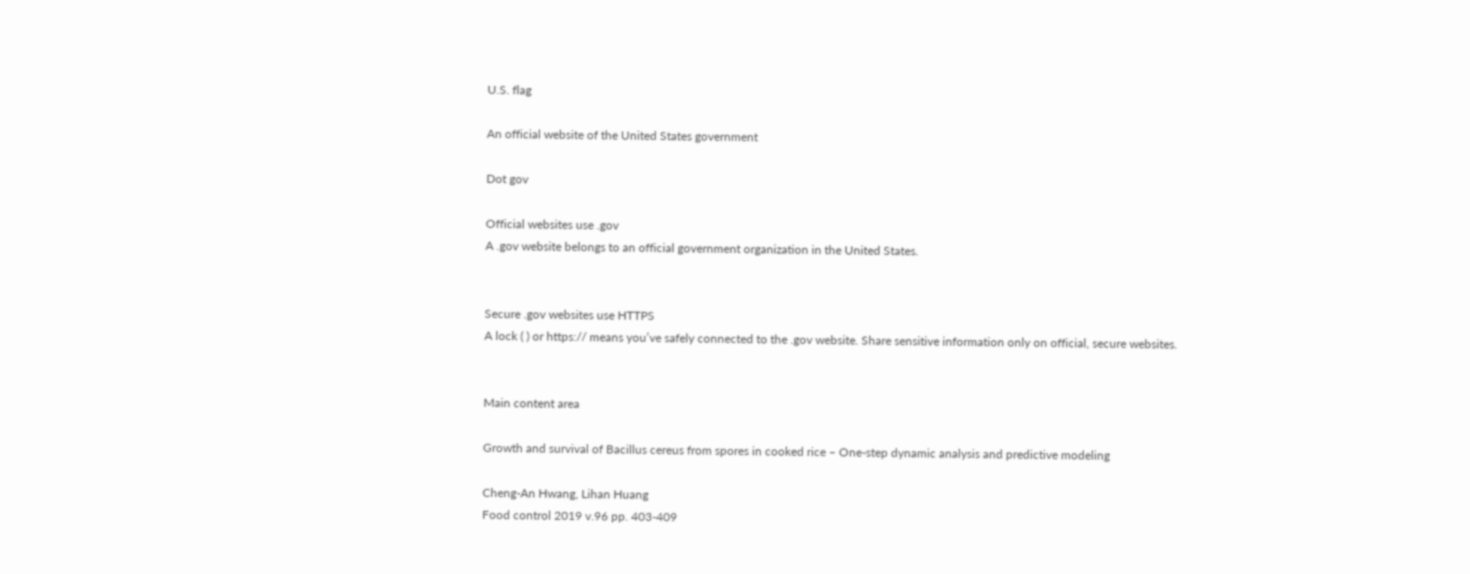U.S. flag

An official website of the United States government

Dot gov

Official websites use .gov
A .gov website belongs to an official government organization in the United States.


Secure .gov websites use HTTPS
A lock ( ) or https:// means you’ve safely connected to the .gov website. Share sensitive information only on official, secure websites.


Main content area

Growth and survival of Bacillus cereus from spores in cooked rice – One-step dynamic analysis and predictive modeling

Cheng-An Hwang, Lihan Huang
Food control 2019 v.96 pp. 403-409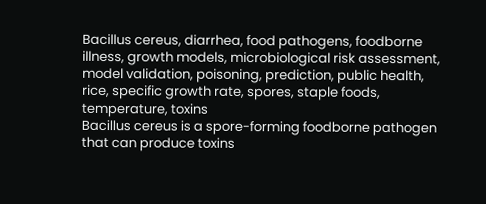Bacillus cereus, diarrhea, food pathogens, foodborne illness, growth models, microbiological risk assessment, model validation, poisoning, prediction, public health, rice, specific growth rate, spores, staple foods, temperature, toxins
Bacillus cereus is a spore-forming foodborne pathogen that can produce toxins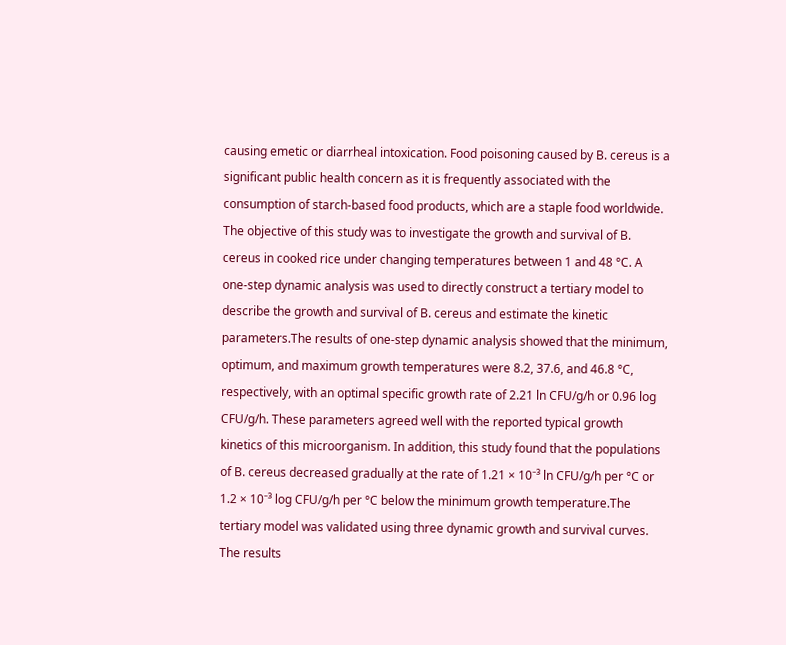causing emetic or diarrheal intoxication. Food poisoning caused by B. cereus is a significant public health concern as it is frequently associated with the consumption of starch-based food products, which are a staple food worldwide. The objective of this study was to investigate the growth and survival of B. cereus in cooked rice under changing temperatures between 1 and 48 °C. A one-step dynamic analysis was used to directly construct a tertiary model to describe the growth and survival of B. cereus and estimate the kinetic parameters.The results of one-step dynamic analysis showed that the minimum, optimum, and maximum growth temperatures were 8.2, 37.6, and 46.8 °C, respectively, with an optimal specific growth rate of 2.21 ln CFU/g/h or 0.96 log CFU/g/h. These parameters agreed well with the reported typical growth kinetics of this microorganism. In addition, this study found that the populations of B. cereus decreased gradually at the rate of 1.21 × 10⁻³ ln CFU/g/h per °C or 1.2 × 10⁻³ log CFU/g/h per °C below the minimum growth temperature.The tertiary model was validated using three dynamic growth and survival curves. The results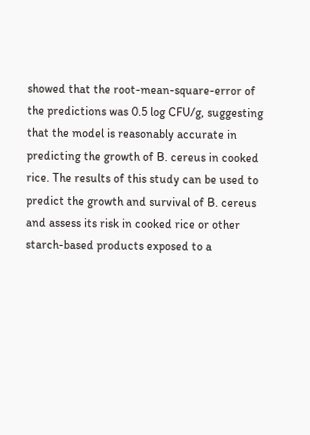showed that the root-mean-square-error of the predictions was 0.5 log CFU/g, suggesting that the model is reasonably accurate in predicting the growth of B. cereus in cooked rice. The results of this study can be used to predict the growth and survival of B. cereus and assess its risk in cooked rice or other starch-based products exposed to a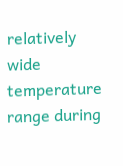relatively wide temperature range during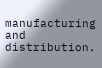manufacturing and distribution.